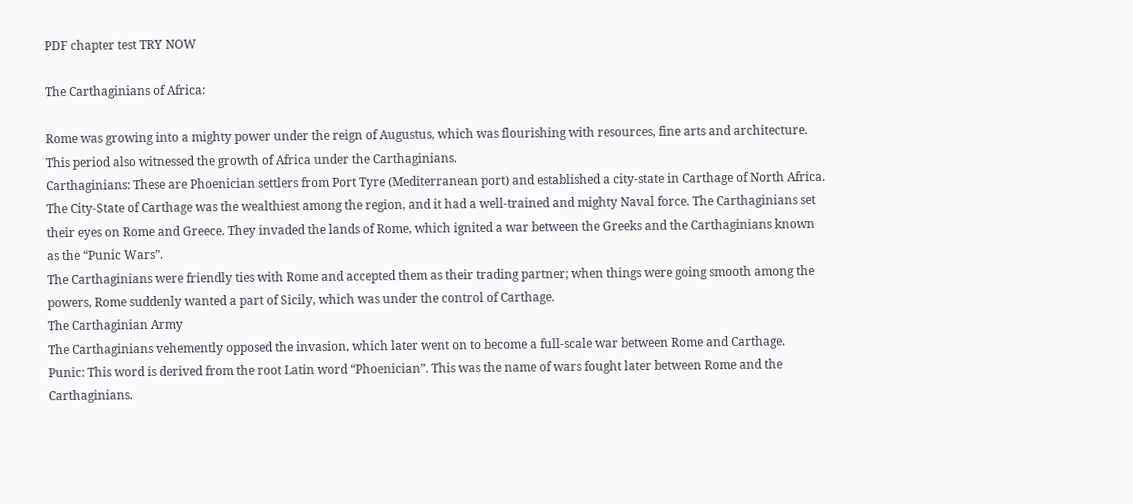PDF chapter test TRY NOW

The Carthaginians of Africa:

Rome was growing into a mighty power under the reign of Augustus, which was flourishing with resources, fine arts and architecture. This period also witnessed the growth of Africa under the Carthaginians.
Carthaginians: These are Phoenician settlers from Port Tyre (Mediterranean port) and established a city-state in Carthage of North Africa.
The City-State of Carthage was the wealthiest among the region, and it had a well-trained and mighty Naval force. The Carthaginians set their eyes on Rome and Greece. They invaded the lands of Rome, which ignited a war between the Greeks and the Carthaginians known as the “Punic Wars”.
The Carthaginians were friendly ties with Rome and accepted them as their trading partner; when things were going smooth among the powers, Rome suddenly wanted a part of Sicily, which was under the control of Carthage.
The Carthaginian Army
The Carthaginians vehemently opposed the invasion, which later went on to become a full-scale war between Rome and Carthage.
Punic: This word is derived from the root Latin word “Phoenician”. This was the name of wars fought later between Rome and the Carthaginians.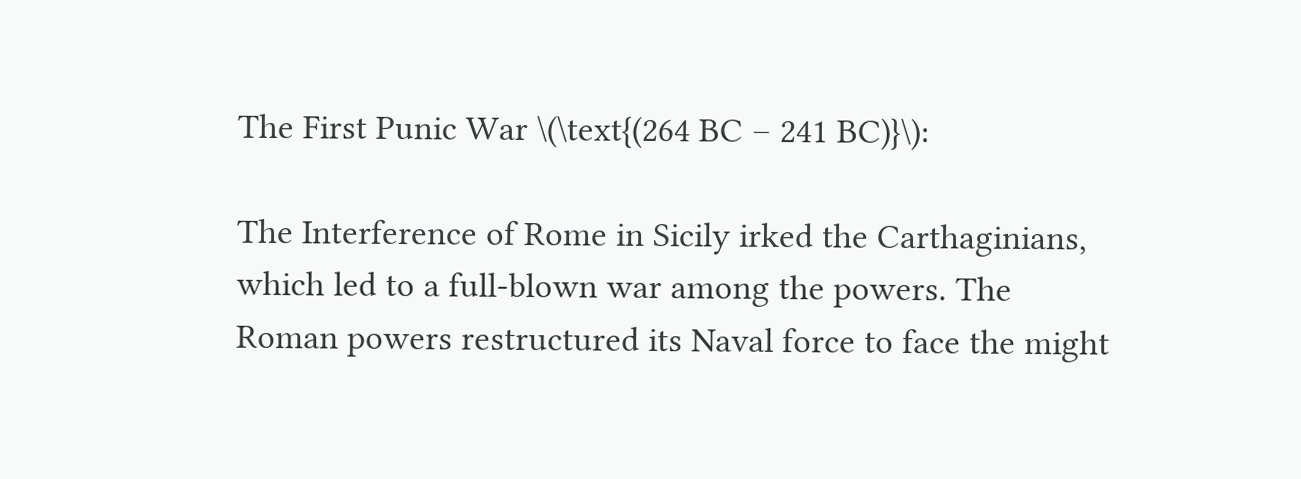The First Punic War \(\text{(264 BC – 241 BC)}\):

The Interference of Rome in Sicily irked the Carthaginians, which led to a full-blown war among the powers. The Roman powers restructured its Naval force to face the might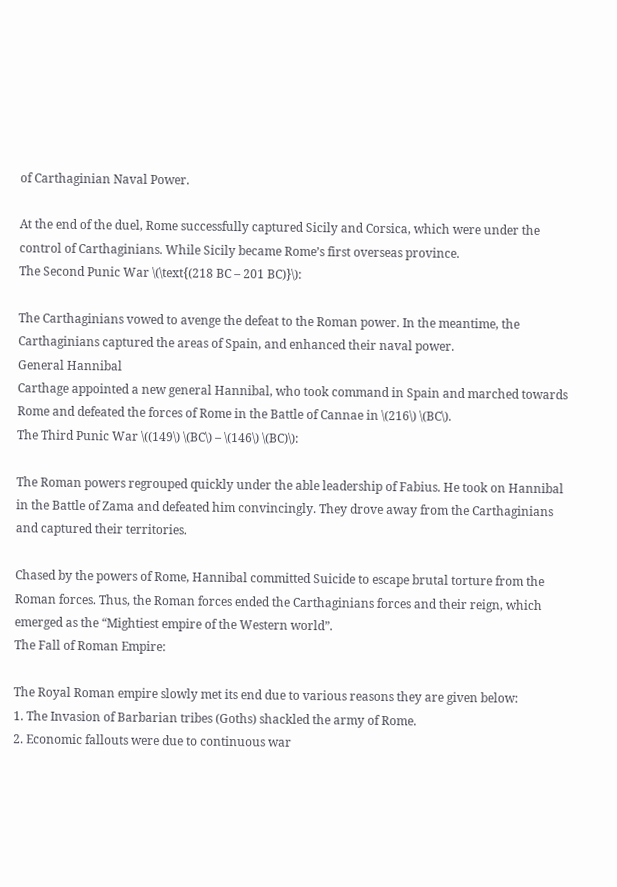of Carthaginian Naval Power.

At the end of the duel, Rome successfully captured Sicily and Corsica, which were under the control of Carthaginians. While Sicily became Rome’s first overseas province.
The Second Punic War \(\text{(218 BC – 201 BC)}\):

The Carthaginians vowed to avenge the defeat to the Roman power. In the meantime, the Carthaginians captured the areas of Spain, and enhanced their naval power.
General Hannibal
Carthage appointed a new general Hannibal, who took command in Spain and marched towards Rome and defeated the forces of Rome in the Battle of Cannae in \(216\) \(BC\).
The Third Punic War \((149\) \(BC\) – \(146\) \(BC)\):

The Roman powers regrouped quickly under the able leadership of Fabius. He took on Hannibal in the Battle of Zama and defeated him convincingly. They drove away from the Carthaginians and captured their territories.

Chased by the powers of Rome, Hannibal committed Suicide to escape brutal torture from the Roman forces. Thus, the Roman forces ended the Carthaginians forces and their reign, which emerged as the “Mightiest empire of the Western world”.
The Fall of Roman Empire:

The Royal Roman empire slowly met its end due to various reasons they are given below:
1. The Invasion of Barbarian tribes (Goths) shackled the army of Rome.
2. Economic fallouts were due to continuous war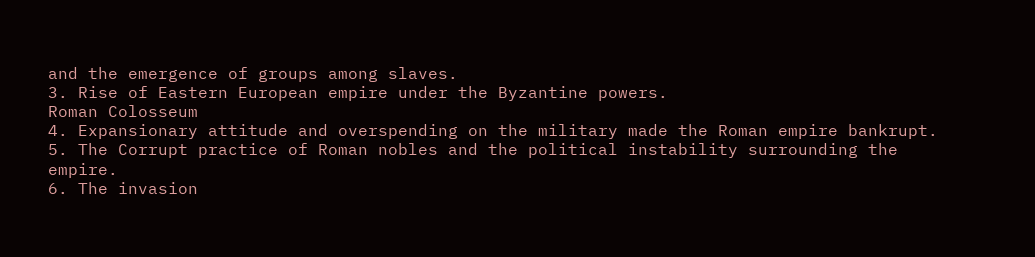and the emergence of groups among slaves.
3. Rise of Eastern European empire under the Byzantine powers.
Roman Colosseum
4. Expansionary attitude and overspending on the military made the Roman empire bankrupt.
5. The Corrupt practice of Roman nobles and the political instability surrounding the empire.
6. The invasion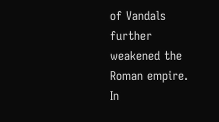of Vandals further weakened the Roman empire.
In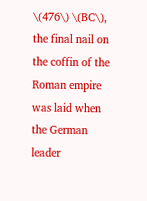\(476\) \(BC\), the final nail on the coffin of the Roman empire was laid when the German leader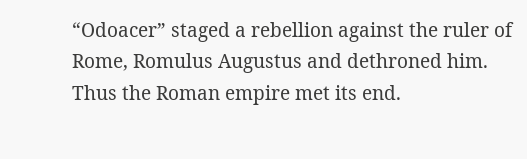“Odoacer” staged a rebellion against the ruler of Rome, Romulus Augustus and dethroned him. Thus the Roman empire met its end.